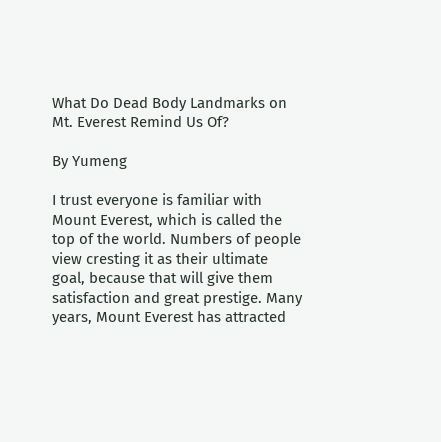What Do Dead Body Landmarks on Mt. Everest Remind Us Of?

By Yumeng

I trust everyone is familiar with Mount Everest, which is called the top of the world. Numbers of people view cresting it as their ultimate goal, because that will give them satisfaction and great prestige. Many years, Mount Everest has attracted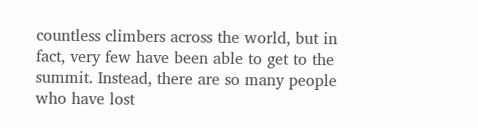countless climbers across the world, but in fact, very few have been able to get to the summit. Instead, there are so many people who have lost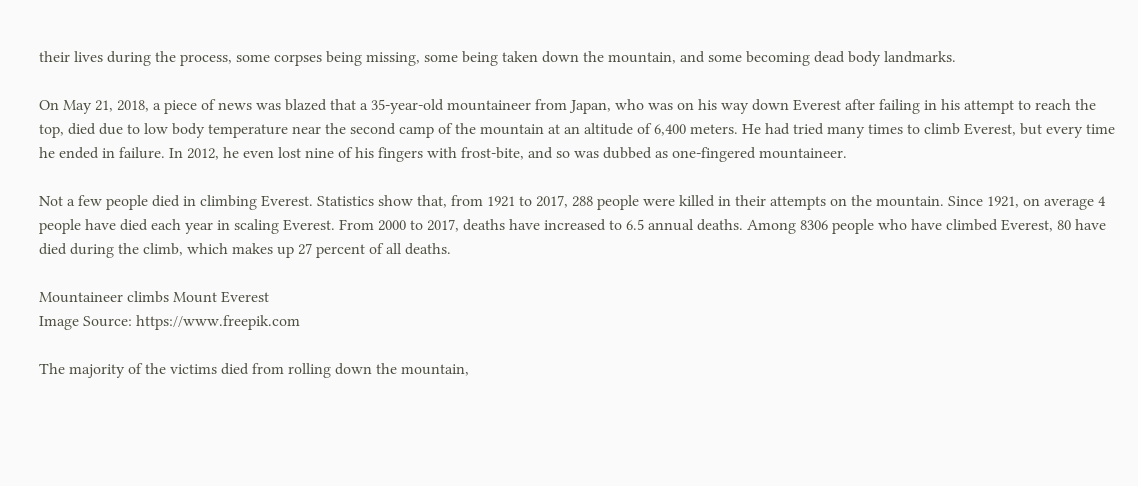their lives during the process, some corpses being missing, some being taken down the mountain, and some becoming dead body landmarks.

On May 21, 2018, a piece of news was blazed that a 35-year-old mountaineer from Japan, who was on his way down Everest after failing in his attempt to reach the top, died due to low body temperature near the second camp of the mountain at an altitude of 6,400 meters. He had tried many times to climb Everest, but every time he ended in failure. In 2012, he even lost nine of his fingers with frost-bite, and so was dubbed as one-fingered mountaineer.

Not a few people died in climbing Everest. Statistics show that, from 1921 to 2017, 288 people were killed in their attempts on the mountain. Since 1921, on average 4 people have died each year in scaling Everest. From 2000 to 2017, deaths have increased to 6.5 annual deaths. Among 8306 people who have climbed Everest, 80 have died during the climb, which makes up 27 percent of all deaths.

Mountaineer climbs Mount Everest
Image Source: https://www.freepik.com

The majority of the victims died from rolling down the mountain,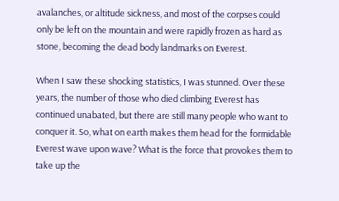avalanches, or altitude sickness, and most of the corpses could only be left on the mountain and were rapidly frozen as hard as stone, becoming the dead body landmarks on Everest.

When I saw these shocking statistics, I was stunned. Over these years, the number of those who died climbing Everest has continued unabated, but there are still many people who want to conquer it. So, what on earth makes them head for the formidable Everest wave upon wave? What is the force that provokes them to take up the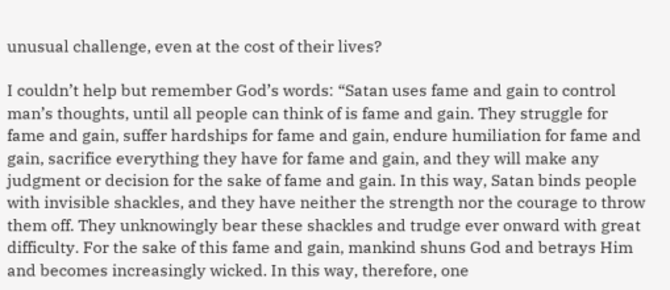unusual challenge, even at the cost of their lives?

I couldn’t help but remember God’s words: “Satan uses fame and gain to control man’s thoughts, until all people can think of is fame and gain. They struggle for fame and gain, suffer hardships for fame and gain, endure humiliation for fame and gain, sacrifice everything they have for fame and gain, and they will make any judgment or decision for the sake of fame and gain. In this way, Satan binds people with invisible shackles, and they have neither the strength nor the courage to throw them off. They unknowingly bear these shackles and trudge ever onward with great difficulty. For the sake of this fame and gain, mankind shuns God and betrays Him and becomes increasingly wicked. In this way, therefore, one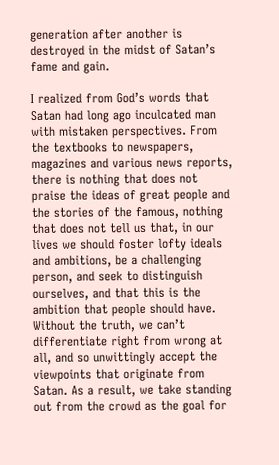generation after another is destroyed in the midst of Satan’s fame and gain.

I realized from God’s words that Satan had long ago inculcated man with mistaken perspectives. From the textbooks to newspapers, magazines and various news reports, there is nothing that does not praise the ideas of great people and the stories of the famous, nothing that does not tell us that, in our lives we should foster lofty ideals and ambitions, be a challenging person, and seek to distinguish ourselves, and that this is the ambition that people should have. Without the truth, we can’t differentiate right from wrong at all, and so unwittingly accept the viewpoints that originate from Satan. As a result, we take standing out from the crowd as the goal for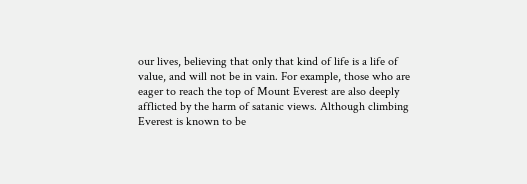our lives, believing that only that kind of life is a life of value, and will not be in vain. For example, those who are eager to reach the top of Mount Everest are also deeply afflicted by the harm of satanic views. Although climbing Everest is known to be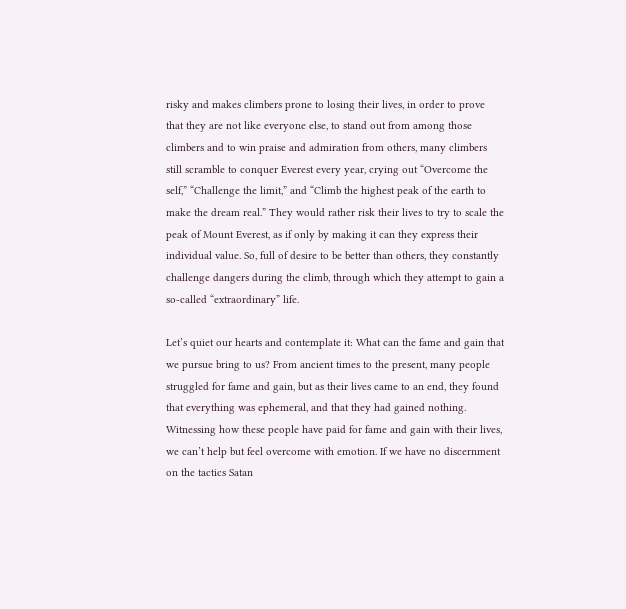risky and makes climbers prone to losing their lives, in order to prove that they are not like everyone else, to stand out from among those climbers and to win praise and admiration from others, many climbers still scramble to conquer Everest every year, crying out “Overcome the self,” “Challenge the limit,” and “Climb the highest peak of the earth to make the dream real.” They would rather risk their lives to try to scale the peak of Mount Everest, as if only by making it can they express their individual value. So, full of desire to be better than others, they constantly challenge dangers during the climb, through which they attempt to gain a so-called “extraordinary” life.

Let’s quiet our hearts and contemplate it: What can the fame and gain that we pursue bring to us? From ancient times to the present, many people struggled for fame and gain, but as their lives came to an end, they found that everything was ephemeral, and that they had gained nothing. Witnessing how these people have paid for fame and gain with their lives, we can’t help but feel overcome with emotion. If we have no discernment on the tactics Satan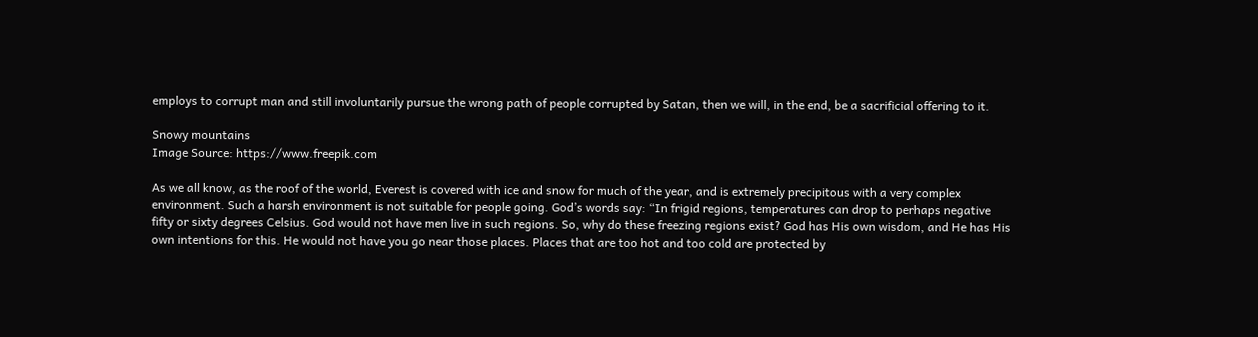employs to corrupt man and still involuntarily pursue the wrong path of people corrupted by Satan, then we will, in the end, be a sacrificial offering to it.

Snowy mountains
Image Source: https://www.freepik.com

As we all know, as the roof of the world, Everest is covered with ice and snow for much of the year, and is extremely precipitous with a very complex environment. Such a harsh environment is not suitable for people going. God’s words say: “In frigid regions, temperatures can drop to perhaps negative fifty or sixty degrees Celsius. God would not have men live in such regions. So, why do these freezing regions exist? God has His own wisdom, and He has His own intentions for this. He would not have you go near those places. Places that are too hot and too cold are protected by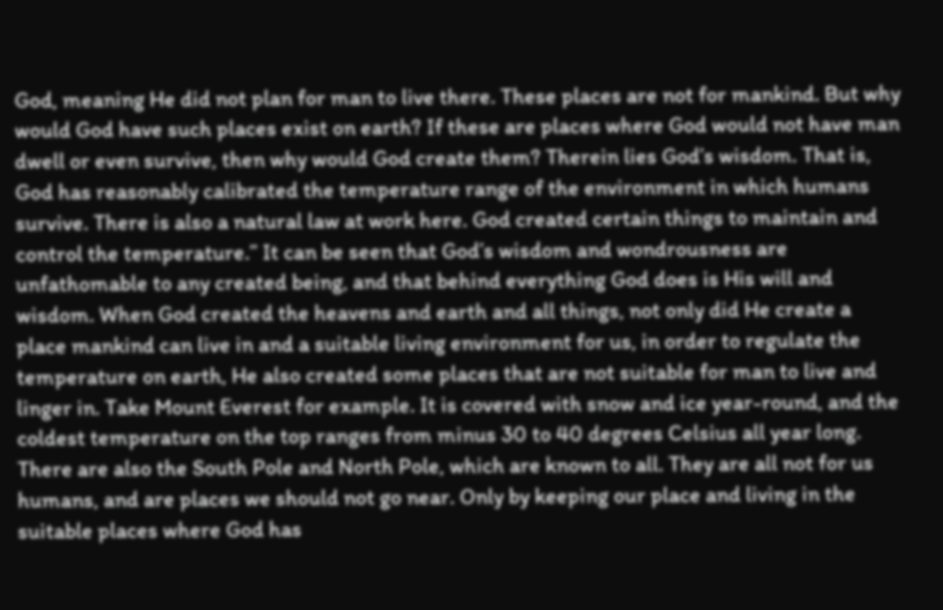God, meaning He did not plan for man to live there. These places are not for mankind. But why would God have such places exist on earth? If these are places where God would not have man dwell or even survive, then why would God create them? Therein lies God’s wisdom. That is, God has reasonably calibrated the temperature range of the environment in which humans survive. There is also a natural law at work here. God created certain things to maintain and control the temperature.” It can be seen that God’s wisdom and wondrousness are unfathomable to any created being, and that behind everything God does is His will and wisdom. When God created the heavens and earth and all things, not only did He create a place mankind can live in and a suitable living environment for us, in order to regulate the temperature on earth, He also created some places that are not suitable for man to live and linger in. Take Mount Everest for example. It is covered with snow and ice year-round, and the coldest temperature on the top ranges from minus 30 to 40 degrees Celsius all year long. There are also the South Pole and North Pole, which are known to all. They are all not for us humans, and are places we should not go near. Only by keeping our place and living in the suitable places where God has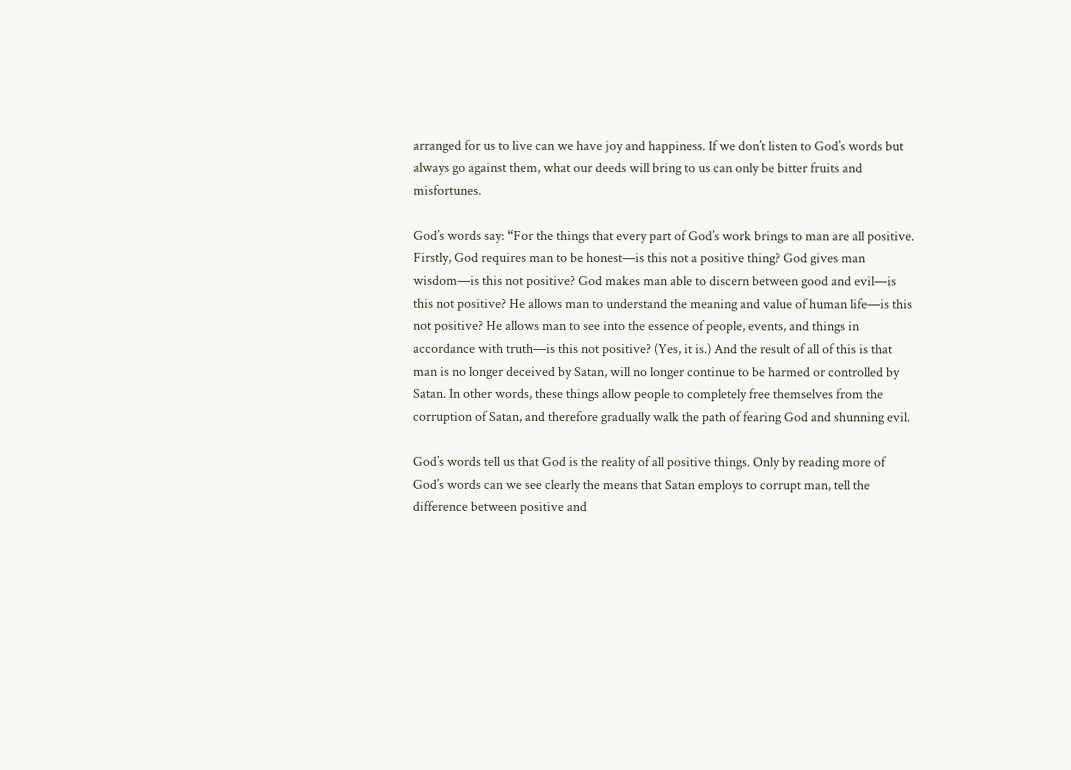arranged for us to live can we have joy and happiness. If we don’t listen to God’s words but always go against them, what our deeds will bring to us can only be bitter fruits and misfortunes.

God’s words say: “For the things that every part of God’s work brings to man are all positive. Firstly, God requires man to be honest—is this not a positive thing? God gives man wisdom—is this not positive? God makes man able to discern between good and evil—is this not positive? He allows man to understand the meaning and value of human life—is this not positive? He allows man to see into the essence of people, events, and things in accordance with truth—is this not positive? (Yes, it is.) And the result of all of this is that man is no longer deceived by Satan, will no longer continue to be harmed or controlled by Satan. In other words, these things allow people to completely free themselves from the corruption of Satan, and therefore gradually walk the path of fearing God and shunning evil.

God’s words tell us that God is the reality of all positive things. Only by reading more of God’s words can we see clearly the means that Satan employs to corrupt man, tell the difference between positive and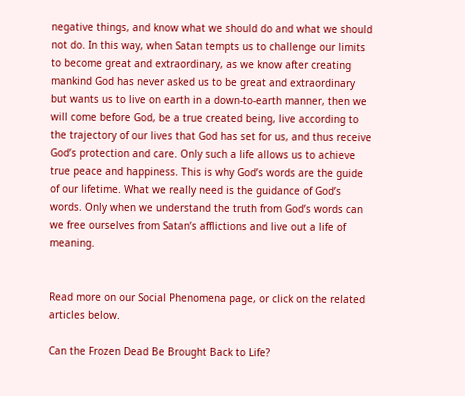negative things, and know what we should do and what we should not do. In this way, when Satan tempts us to challenge our limits to become great and extraordinary, as we know after creating mankind God has never asked us to be great and extraordinary but wants us to live on earth in a down-to-earth manner, then we will come before God, be a true created being, live according to the trajectory of our lives that God has set for us, and thus receive God’s protection and care. Only such a life allows us to achieve true peace and happiness. This is why God’s words are the guide of our lifetime. What we really need is the guidance of God’s words. Only when we understand the truth from God’s words can we free ourselves from Satan’s afflictions and live out a life of meaning.


Read more on our Social Phenomena page, or click on the related articles below.

Can the Frozen Dead Be Brought Back to Life?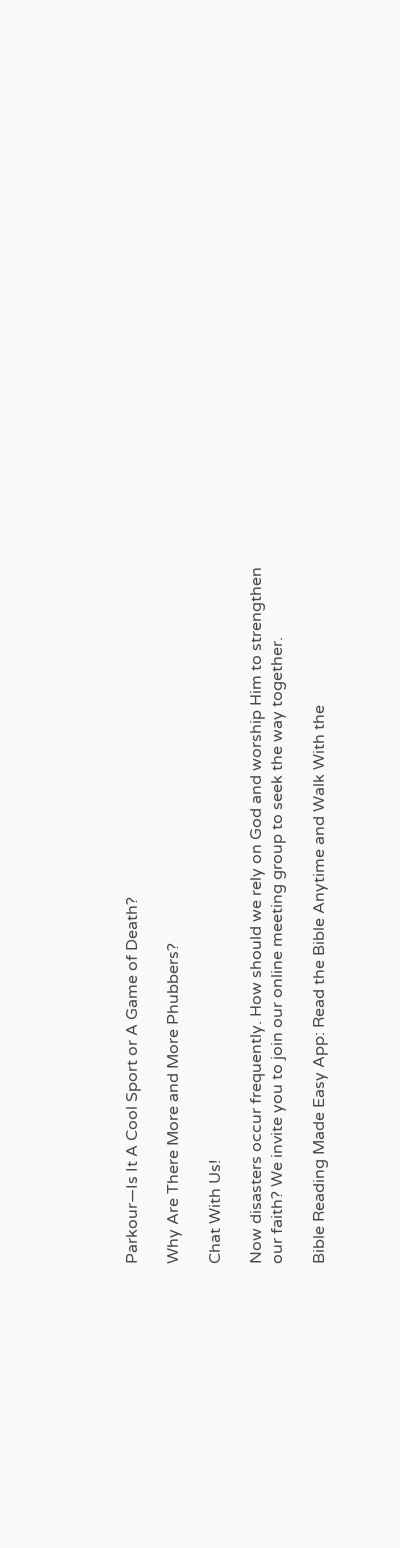Parkour—Is It A Cool Sport or A Game of Death?

Why Are There More and More Phubbers?

Chat With Us!

Now disasters occur frequently. How should we rely on God and worship Him to strengthen our faith? We invite you to join our online meeting group to seek the way together.

Bible Reading Made Easy App: Read the Bible Anytime and Walk With the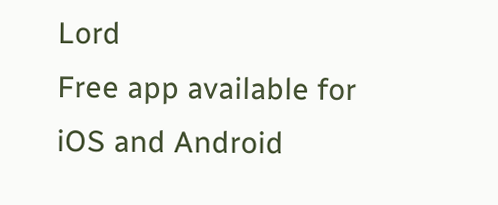Lord
Free app available for iOS and Android